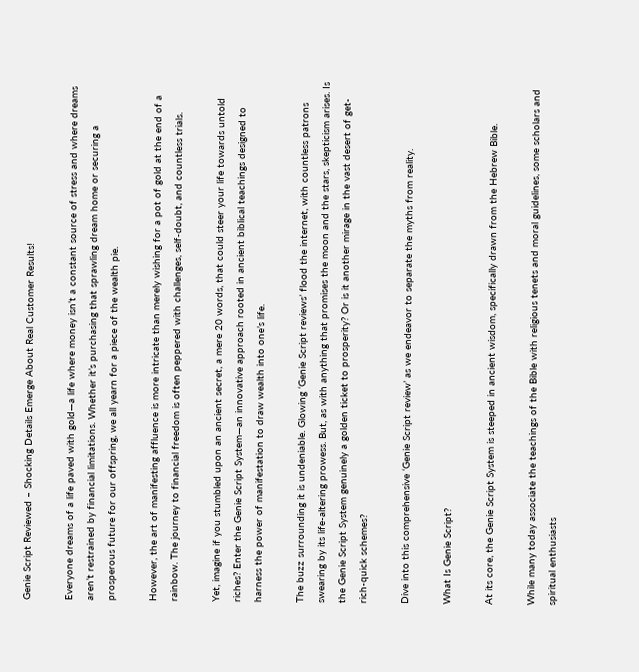Genie Script Reviewed – Shocking Details Emerge About Real Customer Results!

Everyone dreams of a life paved with gold—a life where money isn’t a constant source of stress and where dreams aren’t restrained by financial limitations. Whether it’s purchasing that sprawling dream home or securing a prosperous future for our offspring, we all yearn for a piece of the wealth pie.

However, the art of manifesting affluence is more intricate than merely wishing for a pot of gold at the end of a rainbow. The journey to financial freedom is often peppered with challenges, self-doubt, and countless trials.

Yet, imagine if you stumbled upon an ancient secret, a mere 20 words, that could steer your life towards untold riches? Enter the Genie Script System—an innovative approach rooted in ancient biblical teachings designed to harness the power of manifestation to draw wealth into one’s life.

The buzz surrounding it is undeniable. Glowing ‘Genie Script reviews’ flood the internet, with countless patrons swearing by its life-altering prowess. But, as with anything that promises the moon and the stars, skepticism arises. Is the Genie Script System genuinely a golden ticket to prosperity? Or is it another mirage in the vast desert of get-rich-quick schemes?

Dive into this comprehensive ‘Genie Script review’ as we endeavor to separate the myths from reality.

What Is Genie Script?

At its core, the Genie Script System is steeped in ancient wisdom, specifically drawn from the Hebrew Bible.

While many today associate the teachings of the Bible with religious tenets and moral guidelines, some scholars and spiritual enthusiasts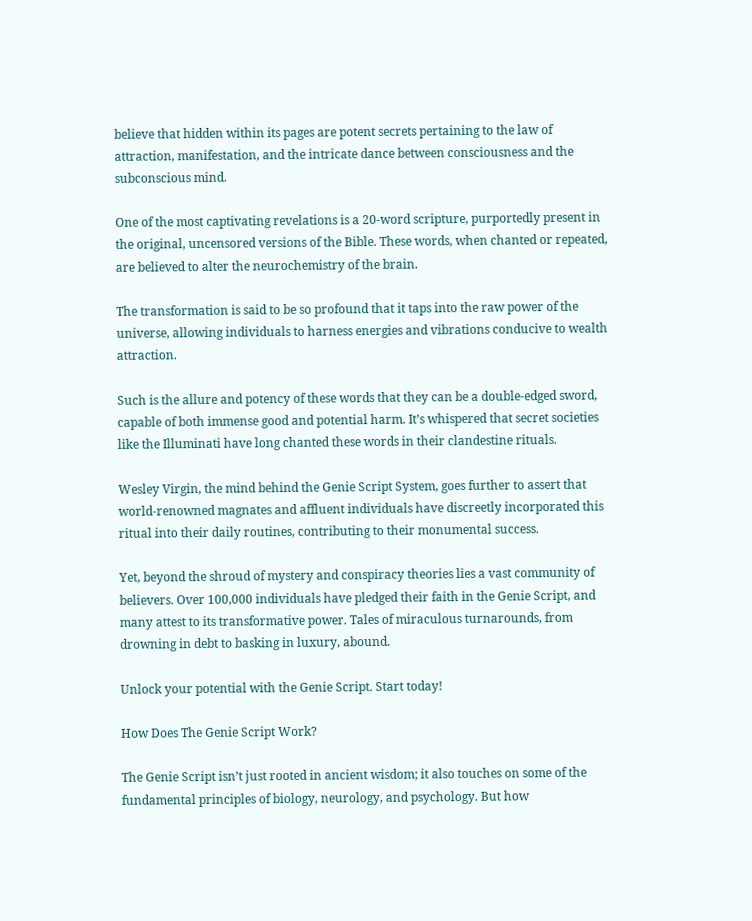believe that hidden within its pages are potent secrets pertaining to the law of attraction, manifestation, and the intricate dance between consciousness and the subconscious mind.

One of the most captivating revelations is a 20-word scripture, purportedly present in the original, uncensored versions of the Bible. These words, when chanted or repeated, are believed to alter the neurochemistry of the brain.

The transformation is said to be so profound that it taps into the raw power of the universe, allowing individuals to harness energies and vibrations conducive to wealth attraction.

Such is the allure and potency of these words that they can be a double-edged sword, capable of both immense good and potential harm. It’s whispered that secret societies like the Illuminati have long chanted these words in their clandestine rituals.

Wesley Virgin, the mind behind the Genie Script System, goes further to assert that world-renowned magnates and affluent individuals have discreetly incorporated this ritual into their daily routines, contributing to their monumental success.

Yet, beyond the shroud of mystery and conspiracy theories lies a vast community of believers. Over 100,000 individuals have pledged their faith in the Genie Script, and many attest to its transformative power. Tales of miraculous turnarounds, from drowning in debt to basking in luxury, abound.

Unlock your potential with the Genie Script. Start today!

How Does The Genie Script Work?

The Genie Script isn’t just rooted in ancient wisdom; it also touches on some of the fundamental principles of biology, neurology, and psychology. But how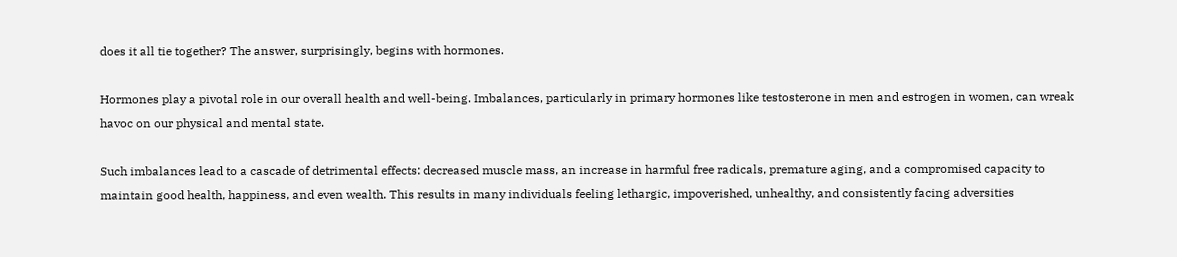does it all tie together? The answer, surprisingly, begins with hormones.

Hormones play a pivotal role in our overall health and well-being. Imbalances, particularly in primary hormones like testosterone in men and estrogen in women, can wreak havoc on our physical and mental state.

Such imbalances lead to a cascade of detrimental effects: decreased muscle mass, an increase in harmful free radicals, premature aging, and a compromised capacity to maintain good health, happiness, and even wealth. This results in many individuals feeling lethargic, impoverished, unhealthy, and consistently facing adversities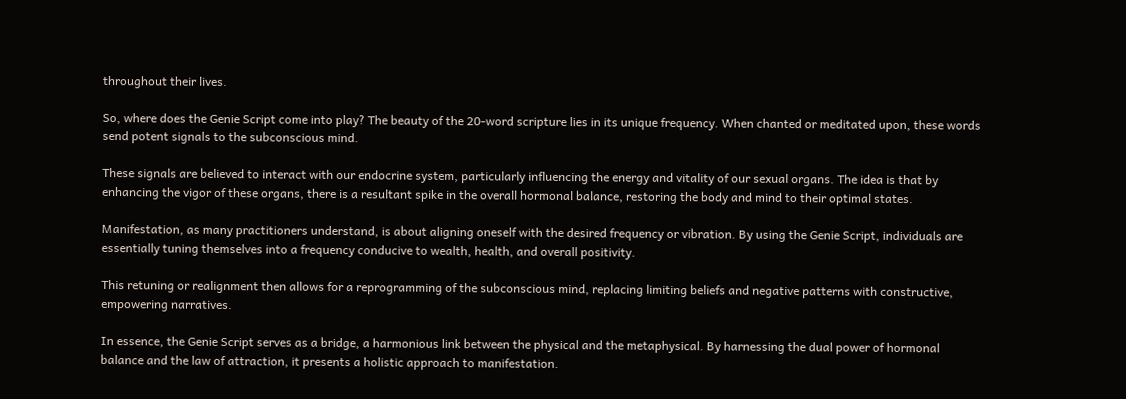throughout their lives.

So, where does the Genie Script come into play? The beauty of the 20-word scripture lies in its unique frequency. When chanted or meditated upon, these words send potent signals to the subconscious mind.

These signals are believed to interact with our endocrine system, particularly influencing the energy and vitality of our sexual organs. The idea is that by enhancing the vigor of these organs, there is a resultant spike in the overall hormonal balance, restoring the body and mind to their optimal states.

Manifestation, as many practitioners understand, is about aligning oneself with the desired frequency or vibration. By using the Genie Script, individuals are essentially tuning themselves into a frequency conducive to wealth, health, and overall positivity.

This retuning or realignment then allows for a reprogramming of the subconscious mind, replacing limiting beliefs and negative patterns with constructive, empowering narratives.

In essence, the Genie Script serves as a bridge, a harmonious link between the physical and the metaphysical. By harnessing the dual power of hormonal balance and the law of attraction, it presents a holistic approach to manifestation.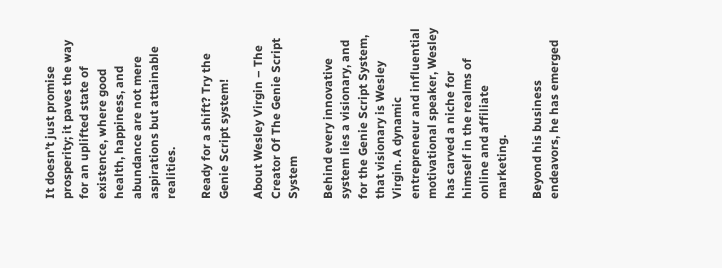It doesn’t just promise prosperity; it paves the way for an uplifted state of existence, where good health, happiness, and abundance are not mere aspirations but attainable realities.

Ready for a shift? Try the Genie Script system!

About Wesley Virgin – The Creator Of The Genie Script System

Behind every innovative system lies a visionary, and for the Genie Script System, that visionary is Wesley Virgin. A dynamic entrepreneur and influential motivational speaker, Wesley has carved a niche for himself in the realms of online and affiliate marketing.

Beyond his business endeavors, he has emerged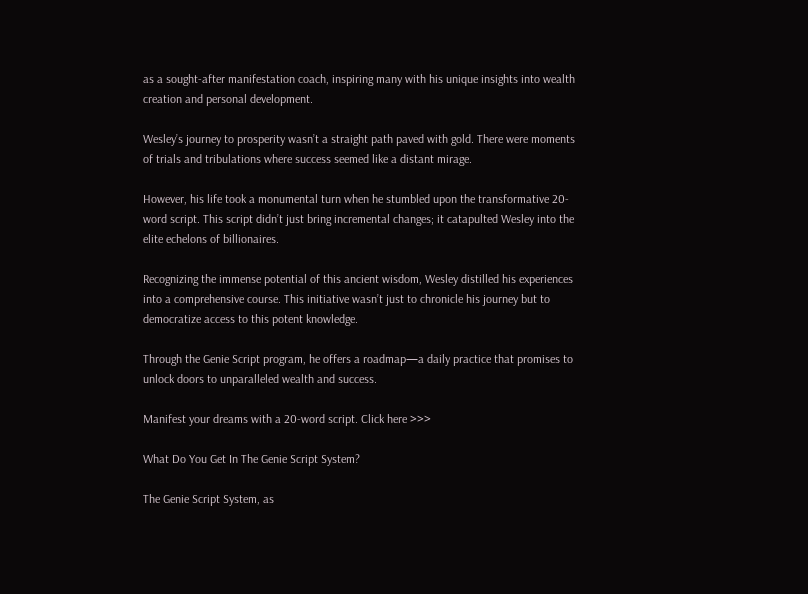as a sought-after manifestation coach, inspiring many with his unique insights into wealth creation and personal development.

Wesley’s journey to prosperity wasn’t a straight path paved with gold. There were moments of trials and tribulations where success seemed like a distant mirage.

However, his life took a monumental turn when he stumbled upon the transformative 20-word script. This script didn’t just bring incremental changes; it catapulted Wesley into the elite echelons of billionaires.

Recognizing the immense potential of this ancient wisdom, Wesley distilled his experiences into a comprehensive course. This initiative wasn’t just to chronicle his journey but to democratize access to this potent knowledge.

Through the Genie Script program, he offers a roadmap—a daily practice that promises to unlock doors to unparalleled wealth and success.

Manifest your dreams with a 20-word script. Click here >>>

What Do You Get In The Genie Script System?

The Genie Script System, as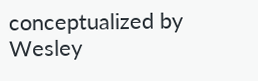conceptualized by Wesley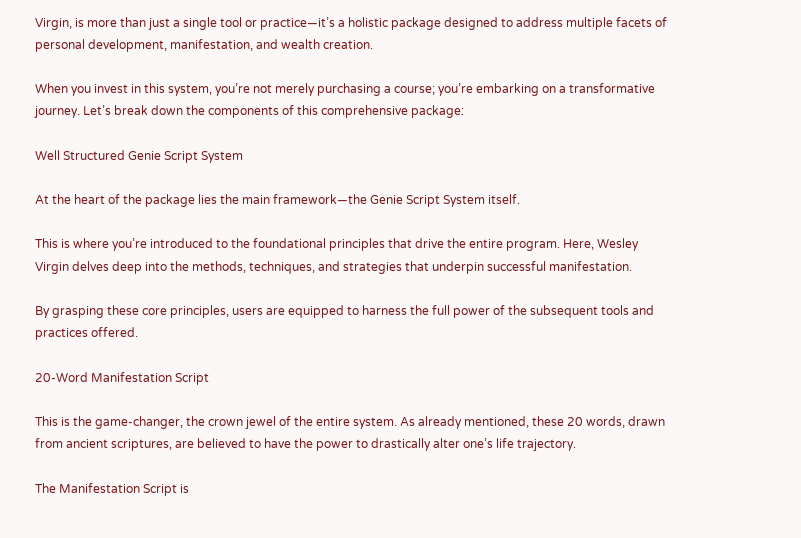Virgin, is more than just a single tool or practice—it’s a holistic package designed to address multiple facets of personal development, manifestation, and wealth creation.

When you invest in this system, you’re not merely purchasing a course; you’re embarking on a transformative journey. Let’s break down the components of this comprehensive package:

Well Structured Genie Script System

At the heart of the package lies the main framework—the Genie Script System itself.

This is where you’re introduced to the foundational principles that drive the entire program. Here, Wesley Virgin delves deep into the methods, techniques, and strategies that underpin successful manifestation.

By grasping these core principles, users are equipped to harness the full power of the subsequent tools and practices offered.

20-Word Manifestation Script

This is the game-changer, the crown jewel of the entire system. As already mentioned, these 20 words, drawn from ancient scriptures, are believed to have the power to drastically alter one’s life trajectory.

The Manifestation Script is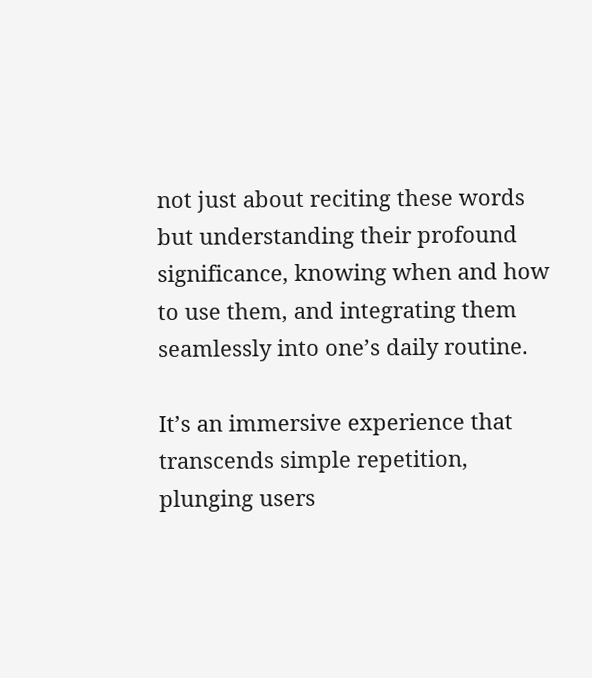not just about reciting these words but understanding their profound significance, knowing when and how to use them, and integrating them seamlessly into one’s daily routine.

It’s an immersive experience that transcends simple repetition, plunging users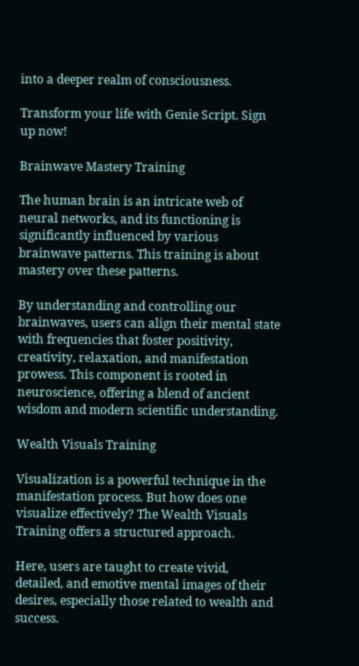into a deeper realm of consciousness.

Transform your life with Genie Script. Sign up now!

Brainwave Mastery Training

The human brain is an intricate web of neural networks, and its functioning is significantly influenced by various brainwave patterns. This training is about mastery over these patterns.

By understanding and controlling our brainwaves, users can align their mental state with frequencies that foster positivity, creativity, relaxation, and manifestation prowess. This component is rooted in neuroscience, offering a blend of ancient wisdom and modern scientific understanding.

Wealth Visuals Training

Visualization is a powerful technique in the manifestation process. But how does one visualize effectively? The Wealth Visuals Training offers a structured approach.

Here, users are taught to create vivid, detailed, and emotive mental images of their desires, especially those related to wealth and success.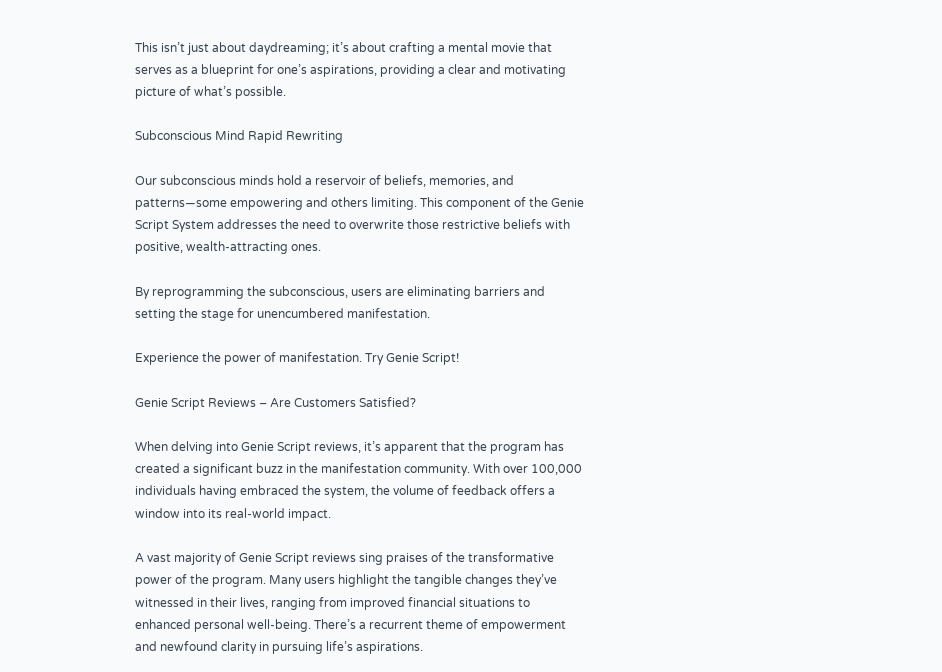This isn’t just about daydreaming; it’s about crafting a mental movie that serves as a blueprint for one’s aspirations, providing a clear and motivating picture of what’s possible.

Subconscious Mind Rapid Rewriting

Our subconscious minds hold a reservoir of beliefs, memories, and patterns—some empowering and others limiting. This component of the Genie Script System addresses the need to overwrite those restrictive beliefs with positive, wealth-attracting ones.

By reprogramming the subconscious, users are eliminating barriers and setting the stage for unencumbered manifestation.

Experience the power of manifestation. Try Genie Script!

Genie Script Reviews – Are Customers Satisfied?

When delving into Genie Script reviews, it’s apparent that the program has created a significant buzz in the manifestation community. With over 100,000 individuals having embraced the system, the volume of feedback offers a window into its real-world impact.

A vast majority of Genie Script reviews sing praises of the transformative power of the program. Many users highlight the tangible changes they’ve witnessed in their lives, ranging from improved financial situations to enhanced personal well-being. There’s a recurrent theme of empowerment and newfound clarity in pursuing life’s aspirations.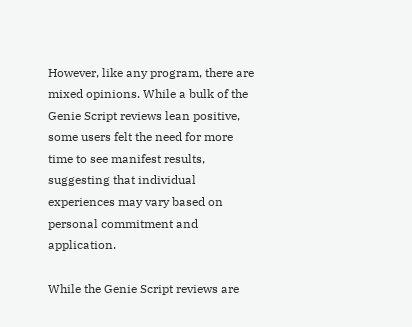However, like any program, there are mixed opinions. While a bulk of the Genie Script reviews lean positive, some users felt the need for more time to see manifest results, suggesting that individual experiences may vary based on personal commitment and application.

While the Genie Script reviews are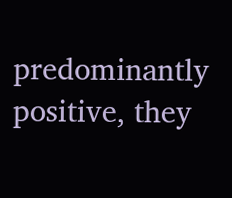predominantly positive, they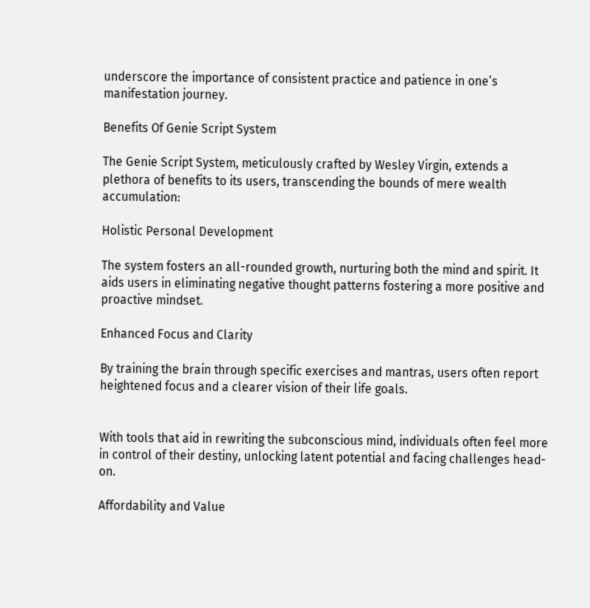underscore the importance of consistent practice and patience in one’s manifestation journey.

Benefits Of Genie Script System

The Genie Script System, meticulously crafted by Wesley Virgin, extends a plethora of benefits to its users, transcending the bounds of mere wealth accumulation:

Holistic Personal Development

The system fosters an all-rounded growth, nurturing both the mind and spirit. It aids users in eliminating negative thought patterns fostering a more positive and proactive mindset.

Enhanced Focus and Clarity

By training the brain through specific exercises and mantras, users often report heightened focus and a clearer vision of their life goals.


With tools that aid in rewriting the subconscious mind, individuals often feel more in control of their destiny, unlocking latent potential and facing challenges head-on.

Affordability and Value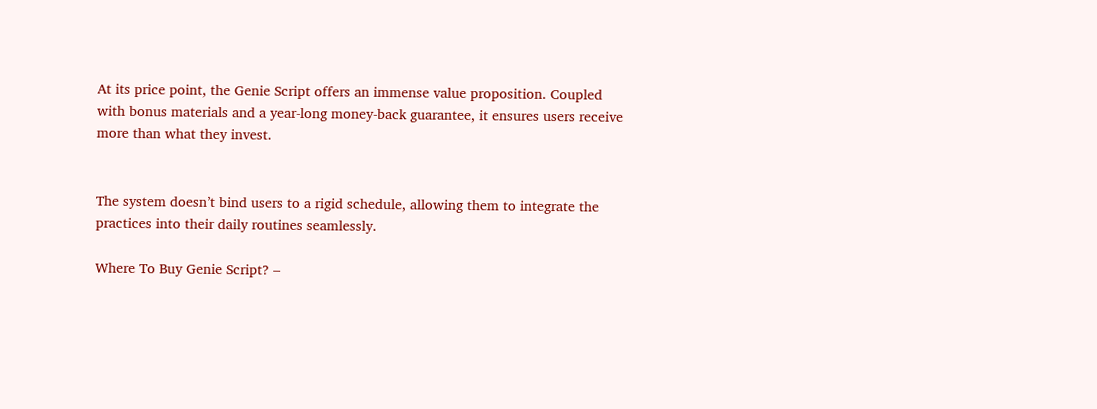At its price point, the Genie Script offers an immense value proposition. Coupled with bonus materials and a year-long money-back guarantee, it ensures users receive more than what they invest.


The system doesn’t bind users to a rigid schedule, allowing them to integrate the practices into their daily routines seamlessly.

Where To Buy Genie Script? –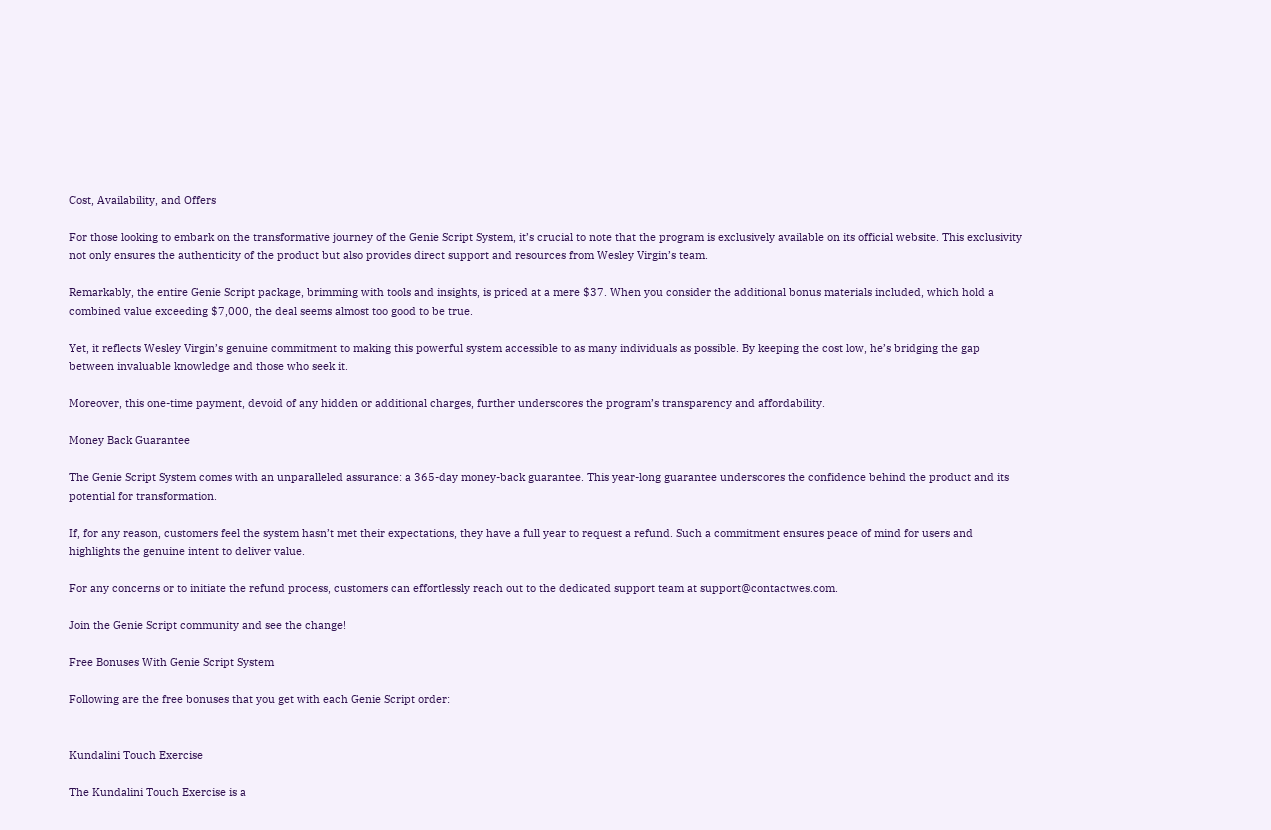Cost, Availability, and Offers

For those looking to embark on the transformative journey of the Genie Script System, it’s crucial to note that the program is exclusively available on its official website. This exclusivity not only ensures the authenticity of the product but also provides direct support and resources from Wesley Virgin’s team.

Remarkably, the entire Genie Script package, brimming with tools and insights, is priced at a mere $37. When you consider the additional bonus materials included, which hold a combined value exceeding $7,000, the deal seems almost too good to be true.

Yet, it reflects Wesley Virgin’s genuine commitment to making this powerful system accessible to as many individuals as possible. By keeping the cost low, he’s bridging the gap between invaluable knowledge and those who seek it.

Moreover, this one-time payment, devoid of any hidden or additional charges, further underscores the program’s transparency and affordability.

Money Back Guarantee

The Genie Script System comes with an unparalleled assurance: a 365-day money-back guarantee. This year-long guarantee underscores the confidence behind the product and its potential for transformation.

If, for any reason, customers feel the system hasn’t met their expectations, they have a full year to request a refund. Such a commitment ensures peace of mind for users and highlights the genuine intent to deliver value.

For any concerns or to initiate the refund process, customers can effortlessly reach out to the dedicated support team at support@contactwes.com.

Join the Genie Script community and see the change!

Free Bonuses With Genie Script System

Following are the free bonuses that you get with each Genie Script order:


Kundalini Touch Exercise

The Kundalini Touch Exercise is a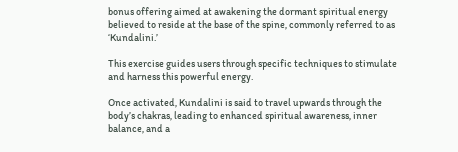bonus offering aimed at awakening the dormant spiritual energy believed to reside at the base of the spine, commonly referred to as ‘Kundalini.’

This exercise guides users through specific techniques to stimulate and harness this powerful energy.

Once activated, Kundalini is said to travel upwards through the body’s chakras, leading to enhanced spiritual awareness, inner balance, and a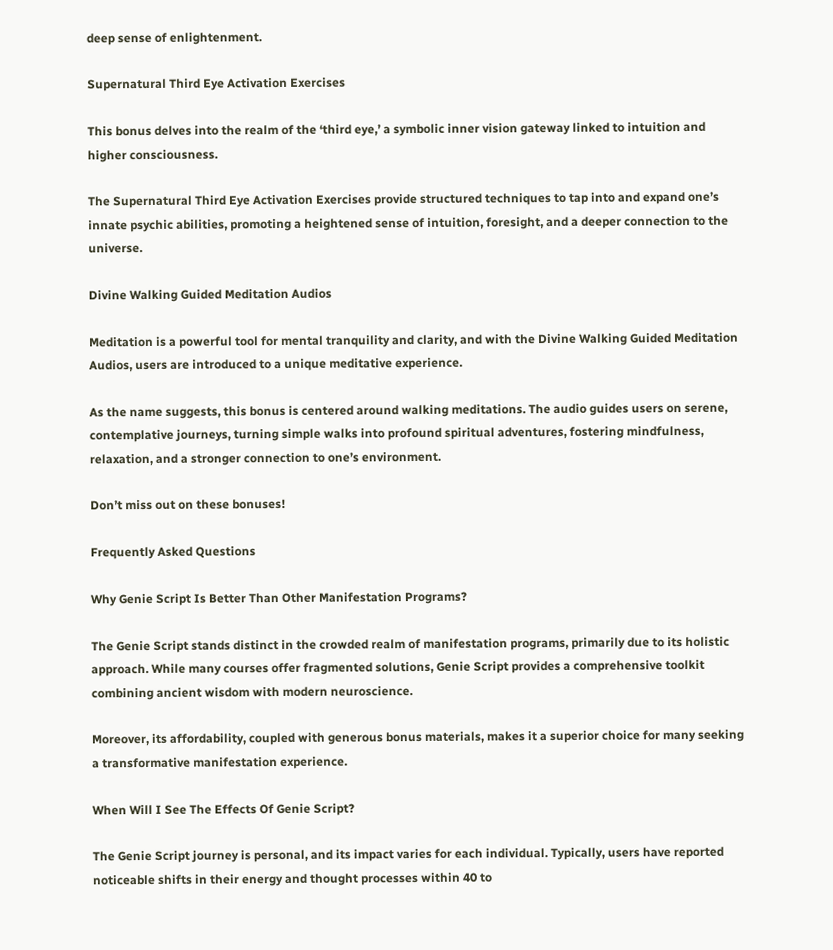deep sense of enlightenment.

Supernatural Third Eye Activation Exercises

This bonus delves into the realm of the ‘third eye,’ a symbolic inner vision gateway linked to intuition and higher consciousness.

The Supernatural Third Eye Activation Exercises provide structured techniques to tap into and expand one’s innate psychic abilities, promoting a heightened sense of intuition, foresight, and a deeper connection to the universe.

Divine Walking Guided Meditation Audios

Meditation is a powerful tool for mental tranquility and clarity, and with the Divine Walking Guided Meditation Audios, users are introduced to a unique meditative experience.

As the name suggests, this bonus is centered around walking meditations. The audio guides users on serene, contemplative journeys, turning simple walks into profound spiritual adventures, fostering mindfulness, relaxation, and a stronger connection to one’s environment.

Don’t miss out on these bonuses!

Frequently Asked Questions

Why Genie Script Is Better Than Other Manifestation Programs?

The Genie Script stands distinct in the crowded realm of manifestation programs, primarily due to its holistic approach. While many courses offer fragmented solutions, Genie Script provides a comprehensive toolkit combining ancient wisdom with modern neuroscience.

Moreover, its affordability, coupled with generous bonus materials, makes it a superior choice for many seeking a transformative manifestation experience.

When Will I See The Effects Of Genie Script?

The Genie Script journey is personal, and its impact varies for each individual. Typically, users have reported noticeable shifts in their energy and thought processes within 40 to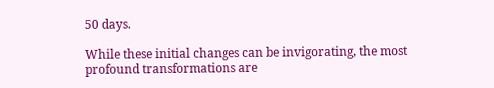50 days.

While these initial changes can be invigorating, the most profound transformations are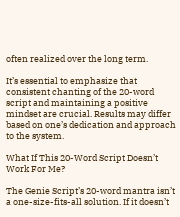often realized over the long term.

It’s essential to emphasize that consistent chanting of the 20-word script and maintaining a positive mindset are crucial. Results may differ based on one’s dedication and approach to the system.

What If This 20-Word Script Doesn’t Work For Me?

The Genie Script’s 20-word mantra isn’t a one-size-fits-all solution. If it doesn’t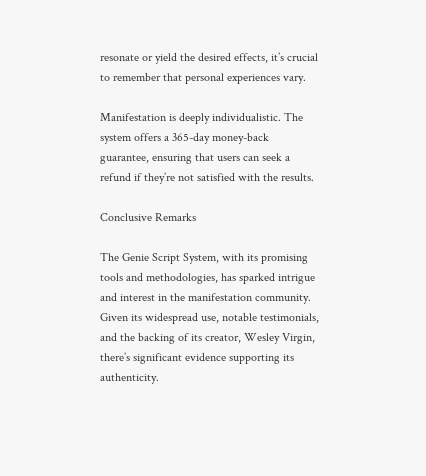resonate or yield the desired effects, it’s crucial to remember that personal experiences vary.

Manifestation is deeply individualistic. The system offers a 365-day money-back guarantee, ensuring that users can seek a refund if they’re not satisfied with the results.

Conclusive Remarks

The Genie Script System, with its promising tools and methodologies, has sparked intrigue and interest in the manifestation community. Given its widespread use, notable testimonials, and the backing of its creator, Wesley Virgin, there’s significant evidence supporting its authenticity.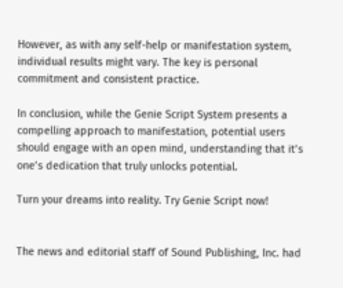However, as with any self-help or manifestation system, individual results might vary. The key is personal commitment and consistent practice.

In conclusion, while the Genie Script System presents a compelling approach to manifestation, potential users should engage with an open mind, understanding that it’s one’s dedication that truly unlocks potential.

Turn your dreams into reality. Try Genie Script now!


The news and editorial staff of Sound Publishing, Inc. had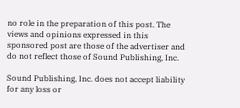no role in the preparation of this post. The views and opinions expressed in this sponsored post are those of the advertiser and do not reflect those of Sound Publishing, Inc.

Sound Publishing, Inc. does not accept liability for any loss or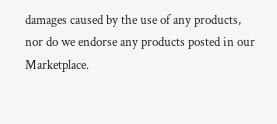damages caused by the use of any products, nor do we endorse any products posted in our Marketplace.